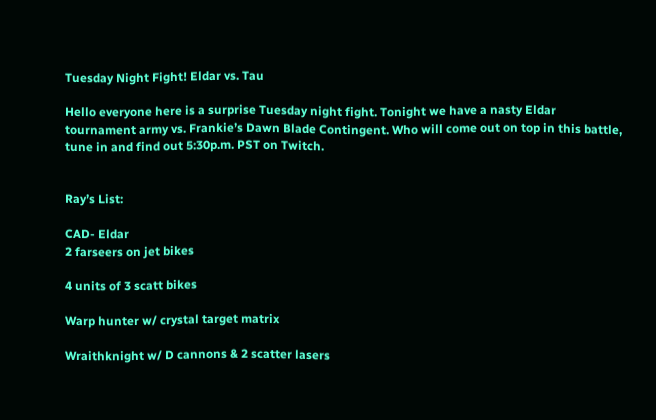Tuesday Night Fight! Eldar vs. Tau

Hello everyone here is a surprise Tuesday night fight. Tonight we have a nasty Eldar tournament army vs. Frankie’s Dawn Blade Contingent. Who will come out on top in this battle, tune in and find out 5:30p.m. PST on Twitch.


Ray’s List:

CAD- Eldar
2 farseers on jet bikes

4 units of 3 scatt bikes

Warp hunter w/ crystal target matrix

Wraithknight w/ D cannons & 2 scatter lasers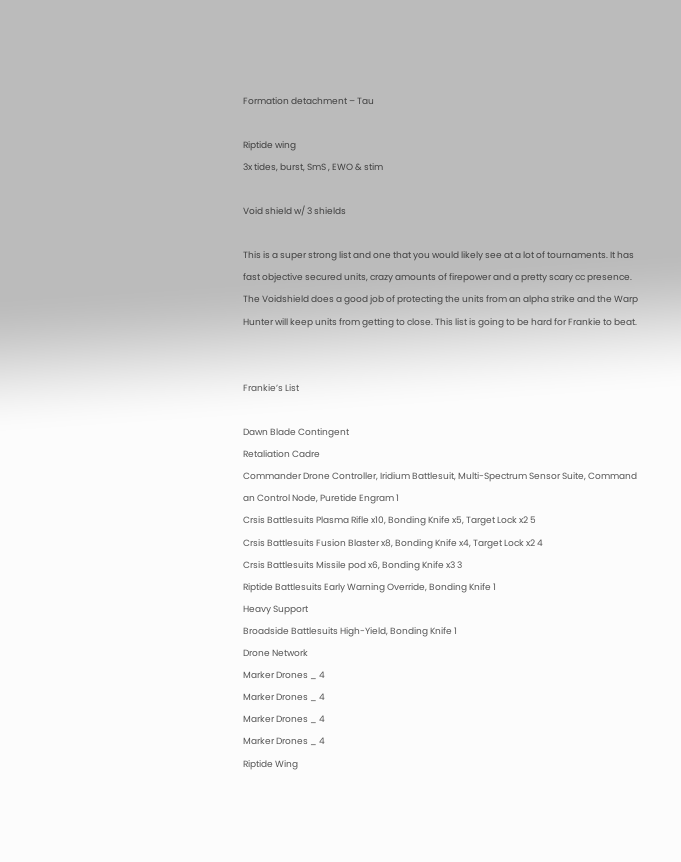Formation detachment – Tau

Riptide wing
3x tides, burst, SmS , EWO & stim

Void shield w/ 3 shields

This is a super strong list and one that you would likely see at a lot of tournaments. It has fast objective secured units, crazy amounts of firepower and a pretty scary cc presence. The Voidshield does a good job of protecting the units from an alpha strike and the Warp Hunter will keep units from getting to close. This list is going to be hard for Frankie to beat.


Frankie’s List

Dawn Blade Contingent
Retaliation Cadre
Commander Drone Controller, Iridium Battlesuit, Multi-Spectrum Sensor Suite, Command an Control Node, Puretide Engram 1
Crsis Battlesuits Plasma Rifle x10, Bonding Knife x5, Target Lock x2 5
Crsis Battlesuits Fusion Blaster x8, Bonding Knife x4, Target Lock x2 4
Crsis Battlesuits Missile pod x6, Bonding Knife x3 3
Riptide Battlesuits Early Warning Override, Bonding Knife 1
Heavy Support
Broadside Battlesuits High-Yield, Bonding Knife 1
Drone Network
Marker Drones _ 4
Marker Drones _ 4
Marker Drones _ 4
Marker Drones _ 4
Riptide Wing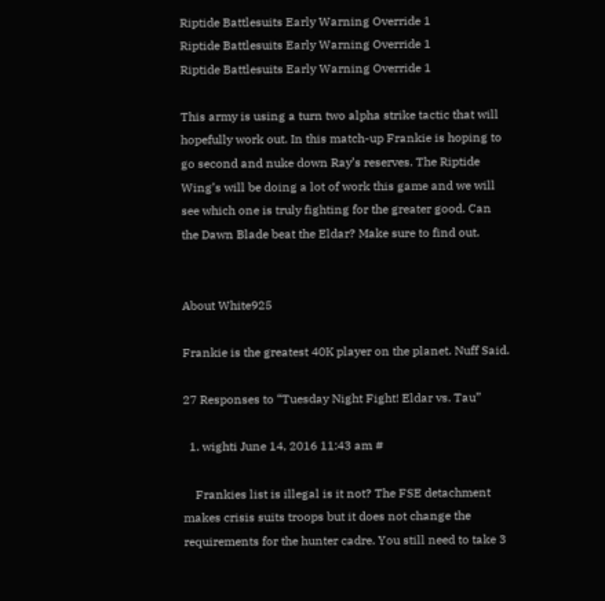Riptide Battlesuits Early Warning Override 1
Riptide Battlesuits Early Warning Override 1
Riptide Battlesuits Early Warning Override 1

This army is using a turn two alpha strike tactic that will hopefully work out. In this match-up Frankie is hoping to go second and nuke down Ray’s reserves. The Riptide Wing’s will be doing a lot of work this game and we will see which one is truly fighting for the greater good. Can the Dawn Blade beat the Eldar? Make sure to find out.


About White925

Frankie is the greatest 40K player on the planet. Nuff Said.

27 Responses to “Tuesday Night Fight! Eldar vs. Tau”

  1. wighti June 14, 2016 11:43 am #

    Frankies list is illegal is it not? The FSE detachment makes crisis suits troops but it does not change the requirements for the hunter cadre. You still need to take 3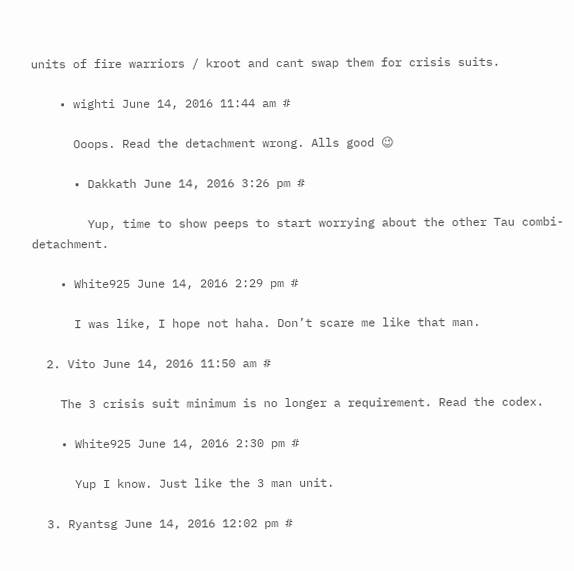units of fire warriors / kroot and cant swap them for crisis suits.

    • wighti June 14, 2016 11:44 am #

      Ooops. Read the detachment wrong. Alls good 😉

      • Dakkath June 14, 2016 3:26 pm #

        Yup, time to show peeps to start worrying about the other Tau combi-detachment.

    • White925 June 14, 2016 2:29 pm #

      I was like, I hope not haha. Don’t scare me like that man.

  2. Vito June 14, 2016 11:50 am #

    The 3 crisis suit minimum is no longer a requirement. Read the codex.

    • White925 June 14, 2016 2:30 pm #

      Yup I know. Just like the 3 man unit.

  3. Ryantsg June 14, 2016 12:02 pm #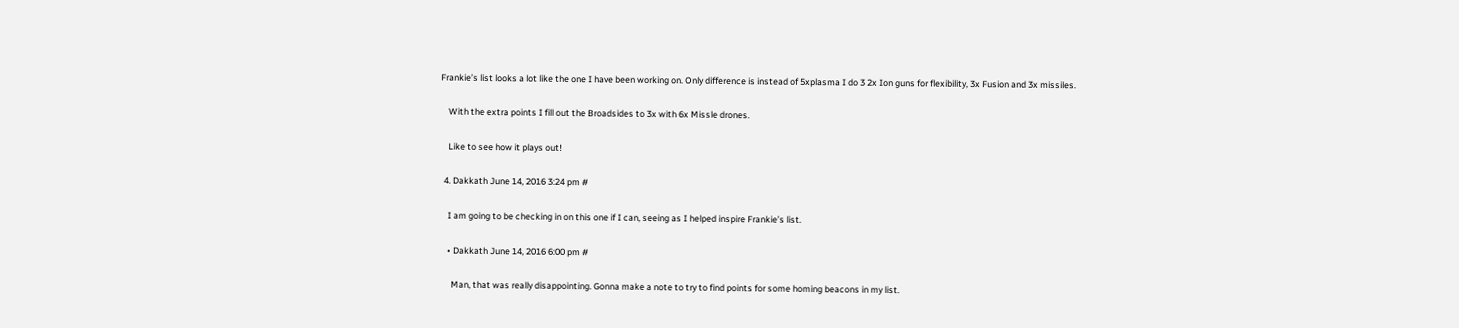Frankie’s list looks a lot like the one I have been working on. Only difference is instead of 5xplasma I do 3 2x Ion guns for flexibility, 3x Fusion and 3x missiles.

    With the extra points I fill out the Broadsides to 3x with 6x Missle drones.

    Like to see how it plays out!

  4. Dakkath June 14, 2016 3:24 pm #

    I am going to be checking in on this one if I can, seeing as I helped inspire Frankie’s list.

    • Dakkath June 14, 2016 6:00 pm #

      Man, that was really disappointing. Gonna make a note to try to find points for some homing beacons in my list.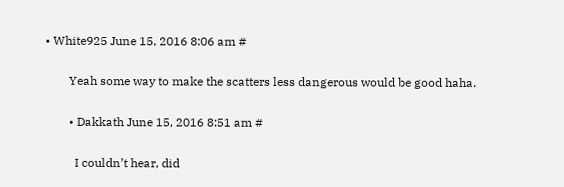• White925 June 15, 2016 8:06 am #

        Yeah some way to make the scatters less dangerous would be good haha.

        • Dakkath June 15, 2016 8:51 am #

          I couldn’t hear, did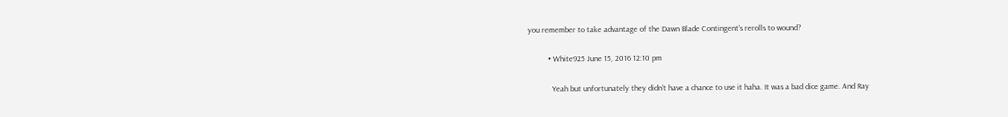you remember to take advantage of the Dawn Blade Contingent’s rerolls to wound?

          • White925 June 15, 2016 12:10 pm

            Yeah but unfortunately they didn’t have a chance to use it haha. It was a bad dice game. And Ray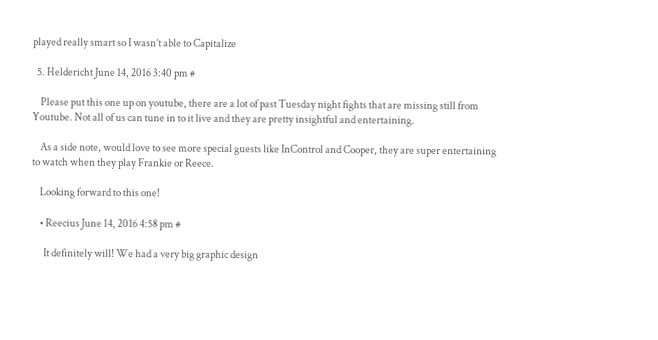played really smart so I wasn’t able to Capitalize

  5. Heldericht June 14, 2016 3:40 pm #

    Please put this one up on youtube, there are a lot of past Tuesday night fights that are missing still from Youtube. Not all of us can tune in to it live and they are pretty insightful and entertaining.

    As a side note, would love to see more special guests like InControl and Cooper, they are super entertaining to watch when they play Frankie or Reece.

    Looking forward to this one!

    • Reecius June 14, 2016 4:58 pm #

      It definitely will! We had a very big graphic design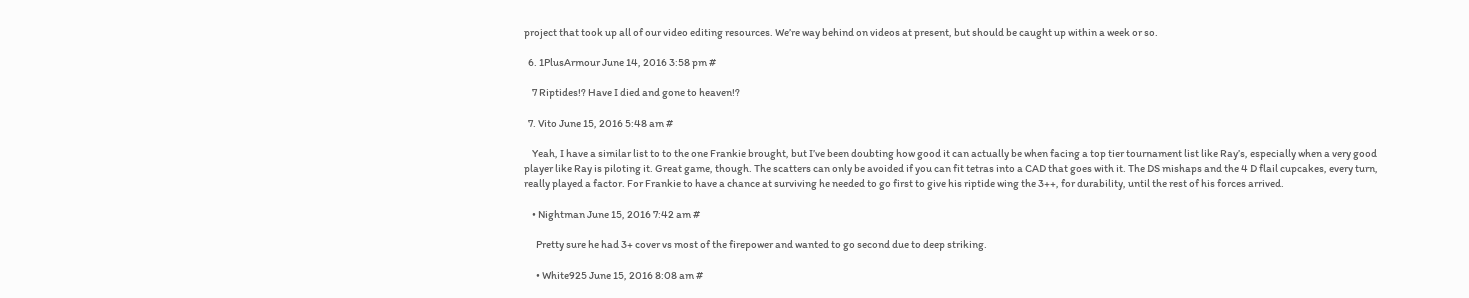project that took up all of our video editing resources. We’re way behind on videos at present, but should be caught up within a week or so.

  6. 1PlusArmour June 14, 2016 3:58 pm #

    7 Riptides!? Have I died and gone to heaven!?

  7. Vito June 15, 2016 5:48 am #

    Yeah, I have a similar list to to the one Frankie brought, but I’ve been doubting how good it can actually be when facing a top tier tournament list like Ray’s, especially when a very good player like Ray is piloting it. Great game, though. The scatters can only be avoided if you can fit tetras into a CAD that goes with it. The DS mishaps and the 4 D flail cupcakes, every turn, really played a factor. For Frankie to have a chance at surviving he needed to go first to give his riptide wing the 3++, for durability, until the rest of his forces arrived.

    • Nightman June 15, 2016 7:42 am #

      Pretty sure he had 3+ cover vs most of the firepower and wanted to go second due to deep striking.

      • White925 June 15, 2016 8:08 am #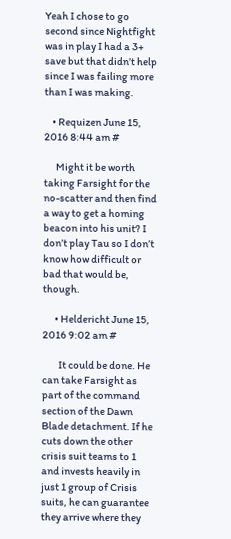Yeah I chose to go second since Nightfight was in play I had a 3+ save but that didn’t help since I was failing more than I was making.

    • Requizen June 15, 2016 8:44 am #

      Might it be worth taking Farsight for the no-scatter and then find a way to get a homing beacon into his unit? I don’t play Tau so I don’t know how difficult or bad that would be, though.

      • Heldericht June 15, 2016 9:02 am #

        It could be done. He can take Farsight as part of the command section of the Dawn Blade detachment. If he cuts down the other crisis suit teams to 1 and invests heavily in just 1 group of Crisis suits, he can guarantee they arrive where they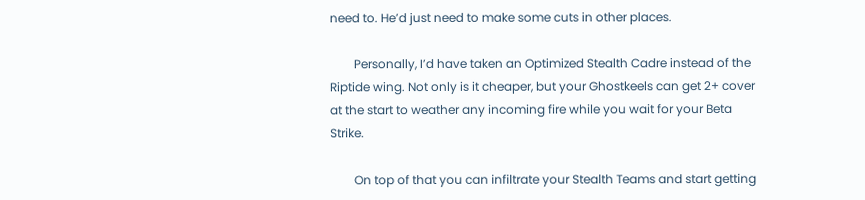need to. He’d just need to make some cuts in other places.

        Personally, I’d have taken an Optimized Stealth Cadre instead of the Riptide wing. Not only is it cheaper, but your Ghostkeels can get 2+ cover at the start to weather any incoming fire while you wait for your Beta Strike.

        On top of that you can infiltrate your Stealth Teams and start getting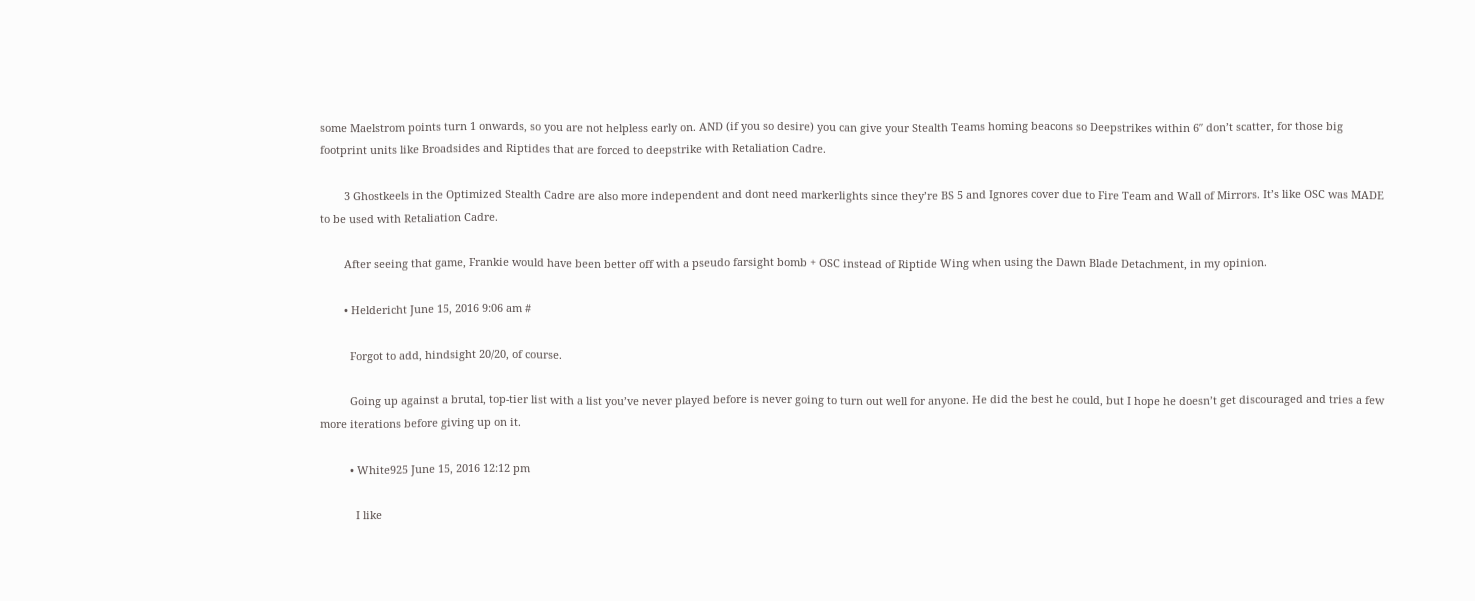some Maelstrom points turn 1 onwards, so you are not helpless early on. AND (if you so desire) you can give your Stealth Teams homing beacons so Deepstrikes within 6″ don’t scatter, for those big footprint units like Broadsides and Riptides that are forced to deepstrike with Retaliation Cadre.

        3 Ghostkeels in the Optimized Stealth Cadre are also more independent and dont need markerlights since they’re BS 5 and Ignores cover due to Fire Team and Wall of Mirrors. It’s like OSC was MADE to be used with Retaliation Cadre.

        After seeing that game, Frankie would have been better off with a pseudo farsight bomb + OSC instead of Riptide Wing when using the Dawn Blade Detachment, in my opinion.

        • Heldericht June 15, 2016 9:06 am #

          Forgot to add, hindsight 20/20, of course.

          Going up against a brutal, top-tier list with a list you’ve never played before is never going to turn out well for anyone. He did the best he could, but I hope he doesn’t get discouraged and tries a few more iterations before giving up on it.

          • White925 June 15, 2016 12:12 pm

            I like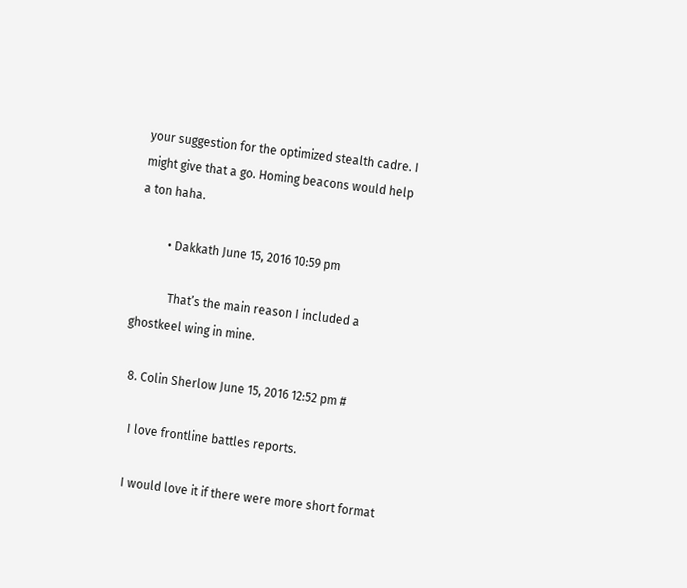your suggestion for the optimized stealth cadre. I might give that a go. Homing beacons would help a ton haha.

          • Dakkath June 15, 2016 10:59 pm

            That’s the main reason I included a ghostkeel wing in mine.

  8. Colin Sherlow June 15, 2016 12:52 pm #

    I love frontline battles reports.

    I would love it if there were more short format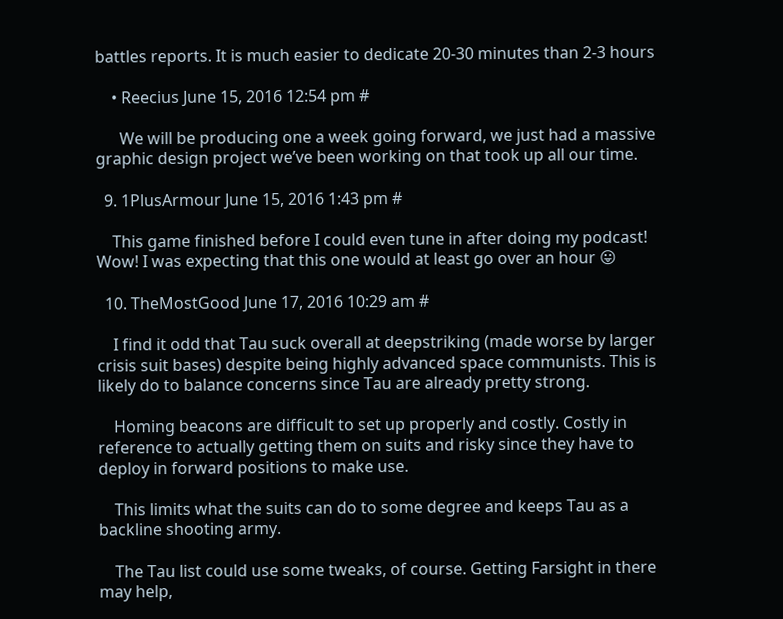battles reports. It is much easier to dedicate 20-30 minutes than 2-3 hours

    • Reecius June 15, 2016 12:54 pm #

      We will be producing one a week going forward, we just had a massive graphic design project we’ve been working on that took up all our time.

  9. 1PlusArmour June 15, 2016 1:43 pm #

    This game finished before I could even tune in after doing my podcast! Wow! I was expecting that this one would at least go over an hour 😛

  10. TheMostGood June 17, 2016 10:29 am #

    I find it odd that Tau suck overall at deepstriking (made worse by larger crisis suit bases) despite being highly advanced space communists. This is likely do to balance concerns since Tau are already pretty strong.

    Homing beacons are difficult to set up properly and costly. Costly in reference to actually getting them on suits and risky since they have to deploy in forward positions to make use.

    This limits what the suits can do to some degree and keeps Tau as a backline shooting army.

    The Tau list could use some tweaks, of course. Getting Farsight in there may help,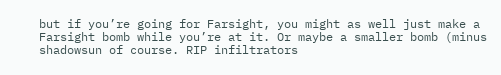but if you’re going for Farsight, you might as well just make a Farsight bomb while you’re at it. Or maybe a smaller bomb (minus shadowsun of course. RIP infiltrators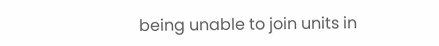being unable to join units in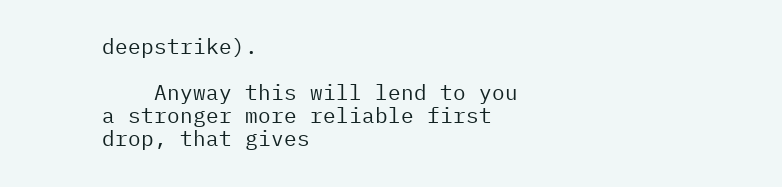deepstrike).

    Anyway this will lend to you a stronger more reliable first drop, that gives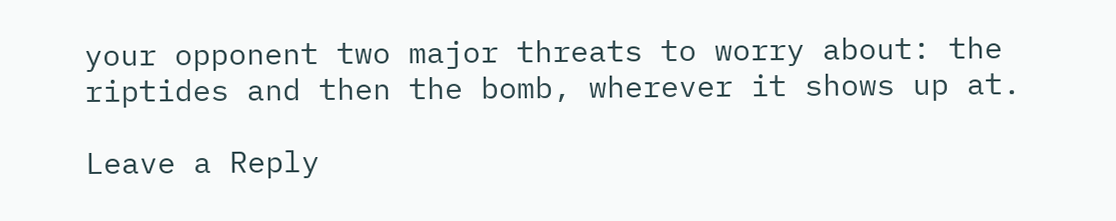your opponent two major threats to worry about: the riptides and then the bomb, wherever it shows up at.

Leave a Reply